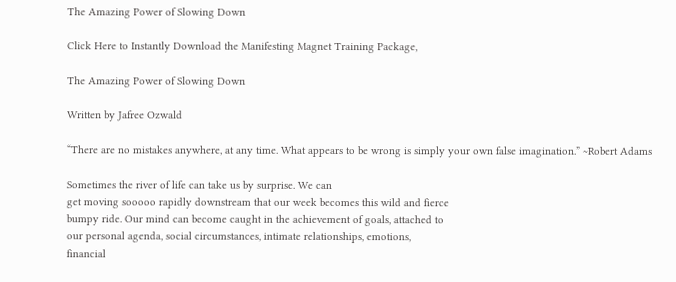The Amazing Power of Slowing Down

Click Here to Instantly Download the Manifesting Magnet Training Package,

The Amazing Power of Slowing Down

Written by Jafree Ozwald

“There are no mistakes anywhere, at any time. What appears to be wrong is simply your own false imagination.” ~Robert Adams

Sometimes the river of life can take us by surprise. We can
get moving sooooo rapidly downstream that our week becomes this wild and fierce
bumpy ride. Our mind can become caught in the achievement of goals, attached to
our personal agenda, social circumstances, intimate relationships, emotions,
financial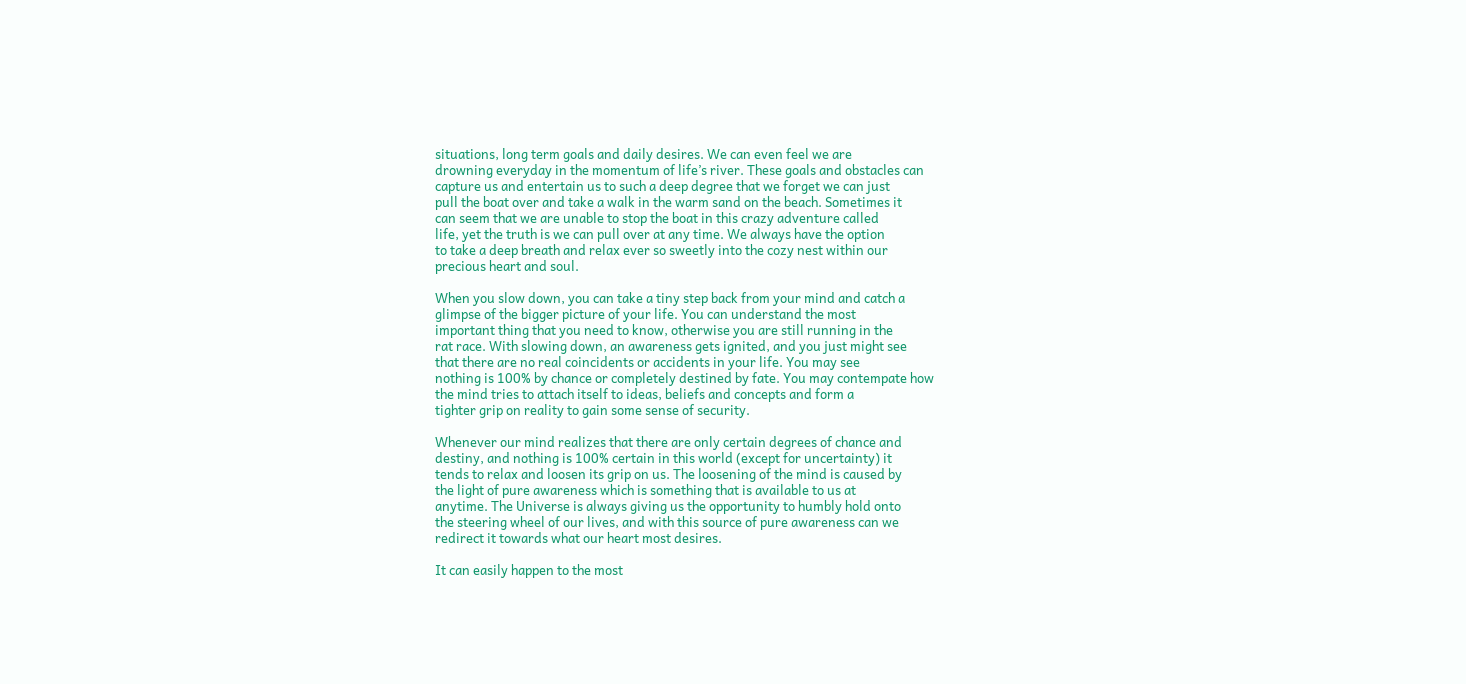situations, long term goals and daily desires. We can even feel we are
drowning everyday in the momentum of life’s river. These goals and obstacles can
capture us and entertain us to such a deep degree that we forget we can just
pull the boat over and take a walk in the warm sand on the beach. Sometimes it
can seem that we are unable to stop the boat in this crazy adventure called
life, yet the truth is we can pull over at any time. We always have the option
to take a deep breath and relax ever so sweetly into the cozy nest within our
precious heart and soul.

When you slow down, you can take a tiny step back from your mind and catch a
glimpse of the bigger picture of your life. You can understand the most
important thing that you need to know, otherwise you are still running in the
rat race. With slowing down, an awareness gets ignited, and you just might see
that there are no real coincidents or accidents in your life. You may see
nothing is 100% by chance or completely destined by fate. You may contempate how
the mind tries to attach itself to ideas, beliefs and concepts and form a
tighter grip on reality to gain some sense of security.

Whenever our mind realizes that there are only certain degrees of chance and
destiny, and nothing is 100% certain in this world (except for uncertainty) it
tends to relax and loosen its grip on us. The loosening of the mind is caused by
the light of pure awareness which is something that is available to us at
anytime. The Universe is always giving us the opportunity to humbly hold onto
the steering wheel of our lives, and with this source of pure awareness can we
redirect it towards what our heart most desires.

It can easily happen to the most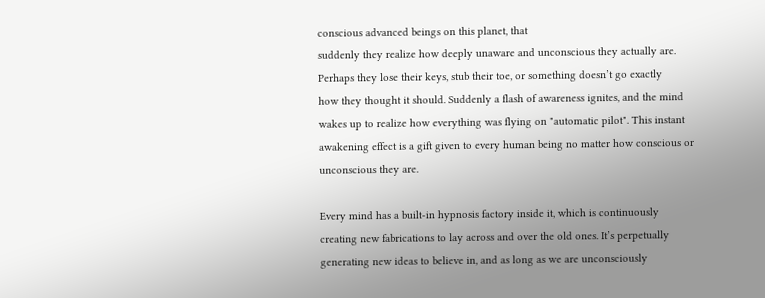conscious advanced beings on this planet, that
suddenly they realize how deeply unaware and unconscious they actually are.
Perhaps they lose their keys, stub their toe, or something doesn’t go exactly
how they thought it should. Suddenly a flash of awareness ignites, and the mind
wakes up to realize how everything was flying on "automatic pilot". This instant
awakening effect is a gift given to every human being no matter how conscious or
unconscious they are.

Every mind has a built-in hypnosis factory inside it, which is continuously
creating new fabrications to lay across and over the old ones. It’s perpetually
generating new ideas to believe in, and as long as we are unconsciously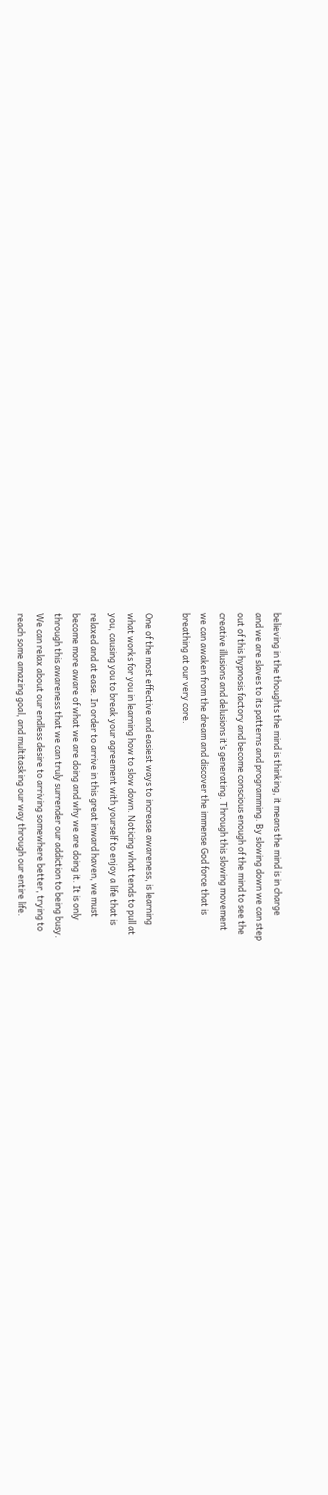believing in the thoughts the mind is thinking, it means the mind is in charge
and we are slaves to its patterns and programming. By slowing down we can step
out of this hypnosis factory and become conscious enough of the mind to see the
creative illusions and delusions it’s generating. Through this slowing movement
we can awaken from the dream and discover the immense God force that is
breathing at our very core.

One of the most effective and easiest ways to increase awareness, is learning
what works for you in learning how to slow down. Noticing what tends to pull at
you, causing you to break your agreement with yourself to enjoy a life that is
relaxed and at ease. In order to arrive in this great inward haven, we must
become more aware of what we are doing and why we are doing it. It is only
through this awareness that we can truly surrender our addiction to being busy.
We can relax about our endless desire to arriving somewhere better, trying to
reach some amazing goal, and multitasking our way through our entire life.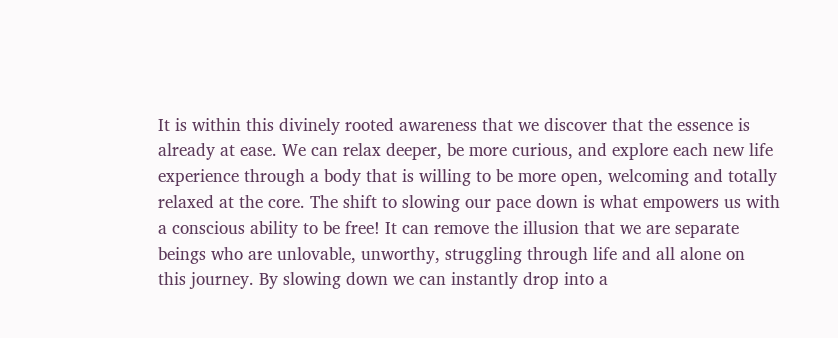It is within this divinely rooted awareness that we discover that the essence is
already at ease. We can relax deeper, be more curious, and explore each new life
experience through a body that is willing to be more open, welcoming and totally
relaxed at the core. The shift to slowing our pace down is what empowers us with
a conscious ability to be free! It can remove the illusion that we are separate
beings who are unlovable, unworthy, struggling through life and all alone on
this journey. By slowing down we can instantly drop into a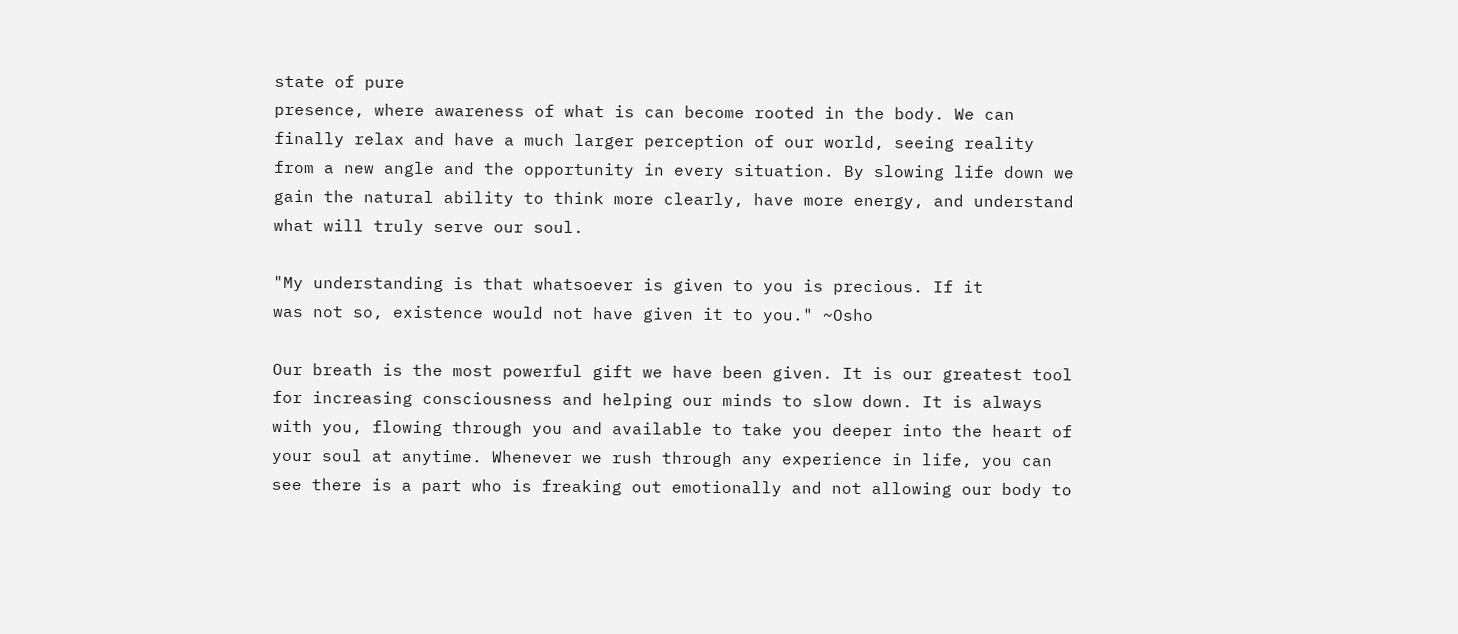state of pure
presence, where awareness of what is can become rooted in the body. We can
finally relax and have a much larger perception of our world, seeing reality
from a new angle and the opportunity in every situation. By slowing life down we
gain the natural ability to think more clearly, have more energy, and understand
what will truly serve our soul.

"My understanding is that whatsoever is given to you is precious. If it
was not so, existence would not have given it to you." ~Osho

Our breath is the most powerful gift we have been given. It is our greatest tool
for increasing consciousness and helping our minds to slow down. It is always
with you, flowing through you and available to take you deeper into the heart of
your soul at anytime. Whenever we rush through any experience in life, you can
see there is a part who is freaking out emotionally and not allowing our body to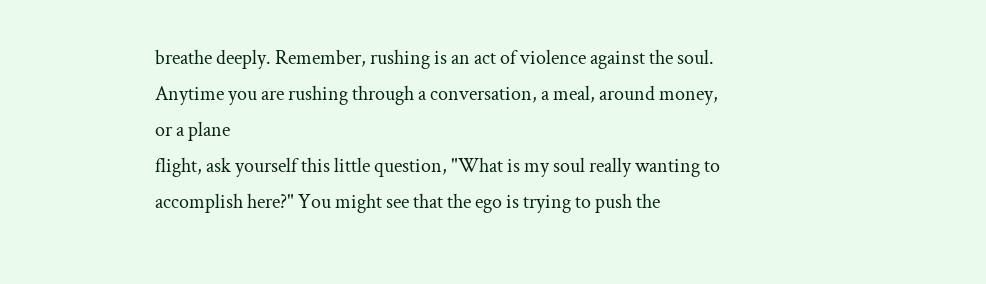breathe deeply. Remember, rushing is an act of violence against the soul.
Anytime you are rushing through a conversation, a meal, around money, or a plane
flight, ask yourself this little question, "What is my soul really wanting to
accomplish here?" You might see that the ego is trying to push the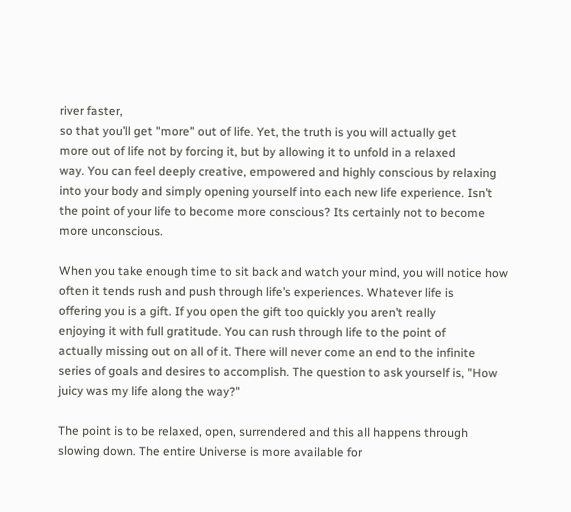river faster,
so that you’ll get "more" out of life. Yet, the truth is you will actually get
more out of life not by forcing it, but by allowing it to unfold in a relaxed
way. You can feel deeply creative, empowered and highly conscious by relaxing
into your body and simply opening yourself into each new life experience. Isn’t
the point of your life to become more conscious? Its certainly not to become
more unconscious.

When you take enough time to sit back and watch your mind, you will notice how
often it tends rush and push through life’s experiences. Whatever life is
offering you is a gift. If you open the gift too quickly you aren’t really
enjoying it with full gratitude. You can rush through life to the point of
actually missing out on all of it. There will never come an end to the infinite
series of goals and desires to accomplish. The question to ask yourself is, "How
juicy was my life along the way?"

The point is to be relaxed, open, surrendered and this all happens through
slowing down. The entire Universe is more available for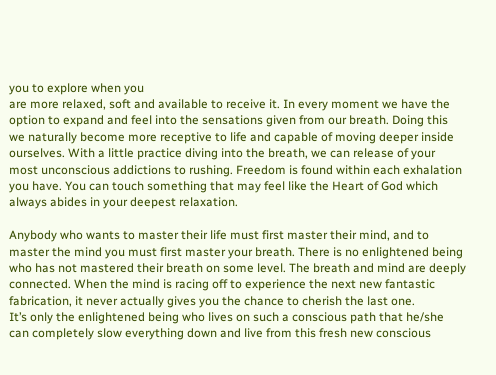you to explore when you
are more relaxed, soft and available to receive it. In every moment we have the
option to expand and feel into the sensations given from our breath. Doing this
we naturally become more receptive to life and capable of moving deeper inside
ourselves. With a little practice diving into the breath, we can release of your
most unconscious addictions to rushing. Freedom is found within each exhalation
you have. You can touch something that may feel like the Heart of God which
always abides in your deepest relaxation.

Anybody who wants to master their life must first master their mind, and to
master the mind you must first master your breath. There is no enlightened being
who has not mastered their breath on some level. The breath and mind are deeply
connected. When the mind is racing off to experience the next new fantastic
fabrication, it never actually gives you the chance to cherish the last one.
It’s only the enlightened being who lives on such a conscious path that he/she
can completely slow everything down and live from this fresh new conscious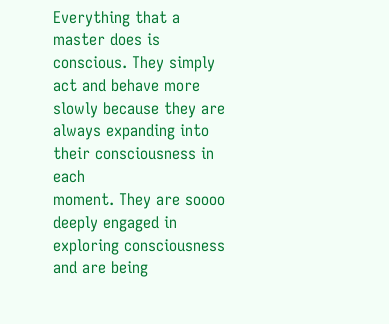Everything that a master does is conscious. They simply act and behave more
slowly because they are always expanding into their consciousness in each
moment. They are soooo deeply engaged in exploring consciousness and are being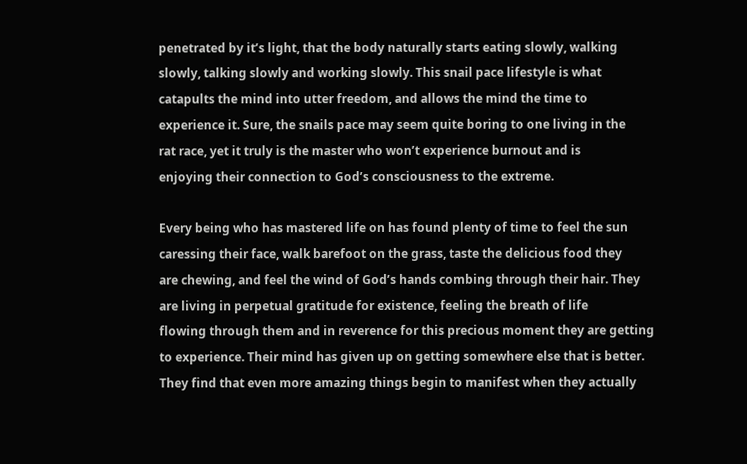penetrated by it’s light, that the body naturally starts eating slowly, walking
slowly, talking slowly and working slowly. This snail pace lifestyle is what
catapults the mind into utter freedom, and allows the mind the time to
experience it. Sure, the snails pace may seem quite boring to one living in the
rat race, yet it truly is the master who won’t experience burnout and is
enjoying their connection to God’s consciousness to the extreme.

Every being who has mastered life on has found plenty of time to feel the sun
caressing their face, walk barefoot on the grass, taste the delicious food they
are chewing, and feel the wind of God’s hands combing through their hair. They
are living in perpetual gratitude for existence, feeling the breath of life
flowing through them and in reverence for this precious moment they are getting
to experience. Their mind has given up on getting somewhere else that is better.
They find that even more amazing things begin to manifest when they actually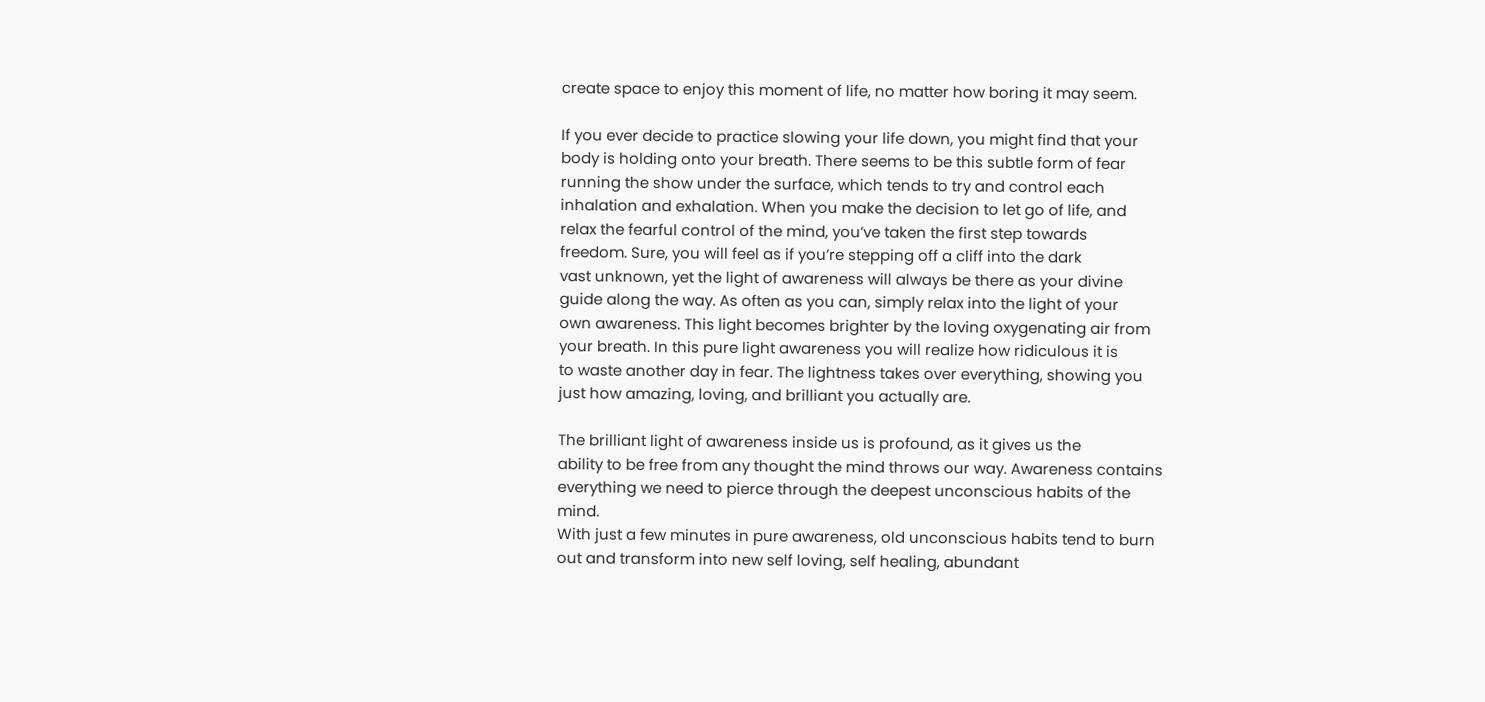create space to enjoy this moment of life, no matter how boring it may seem.

If you ever decide to practice slowing your life down, you might find that your
body is holding onto your breath. There seems to be this subtle form of fear
running the show under the surface, which tends to try and control each
inhalation and exhalation. When you make the decision to let go of life, and
relax the fearful control of the mind, you’ve taken the first step towards
freedom. Sure, you will feel as if you’re stepping off a cliff into the dark
vast unknown, yet the light of awareness will always be there as your divine
guide along the way. As often as you can, simply relax into the light of your
own awareness. This light becomes brighter by the loving oxygenating air from
your breath. In this pure light awareness you will realize how ridiculous it is
to waste another day in fear. The lightness takes over everything, showing you
just how amazing, loving, and brilliant you actually are.

The brilliant light of awareness inside us is profound, as it gives us the
ability to be free from any thought the mind throws our way. Awareness contains
everything we need to pierce through the deepest unconscious habits of the mind.
With just a few minutes in pure awareness, old unconscious habits tend to burn
out and transform into new self loving, self healing, abundant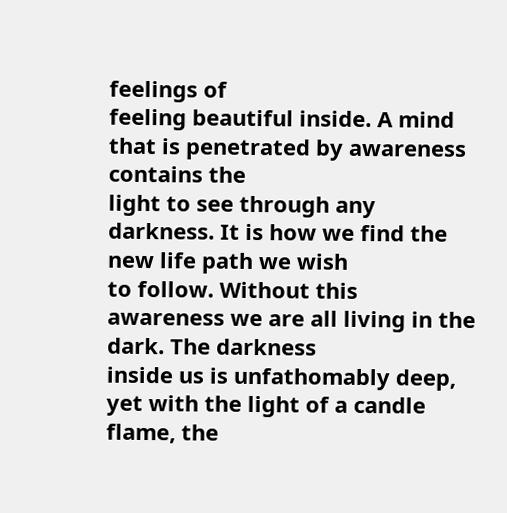feelings of
feeling beautiful inside. A mind that is penetrated by awareness contains the
light to see through any darkness. It is how we find the new life path we wish
to follow. Without this awareness we are all living in the dark. The darkness
inside us is unfathomably deep, yet with the light of a candle flame, the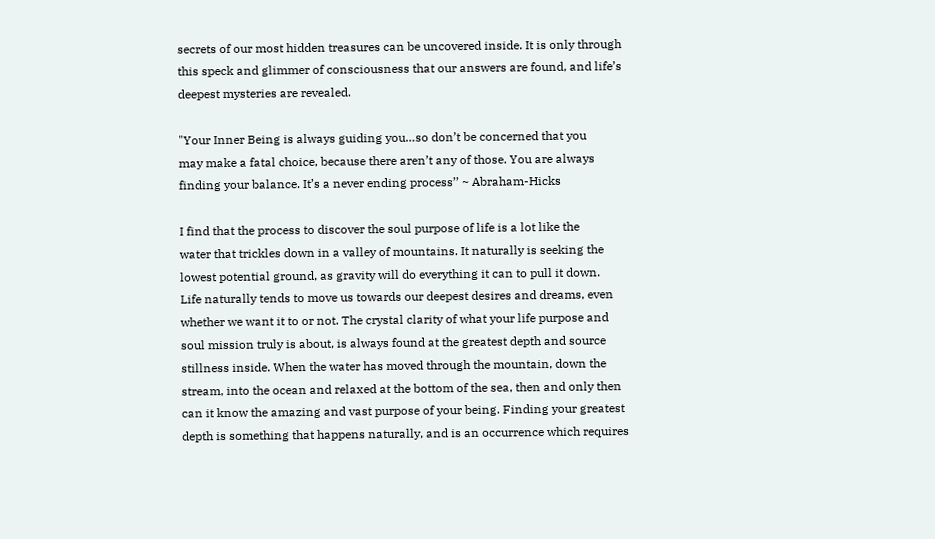secrets of our most hidden treasures can be uncovered inside. It is only through
this speck and glimmer of consciousness that our answers are found, and life’s
deepest mysteries are revealed.

"Your Inner Being is always guiding you…so don’t be concerned that you
may make a fatal choice, because there aren’t any of those. You are always
finding your balance. It’s a never ending process’’ ~ Abraham-Hicks

I find that the process to discover the soul purpose of life is a lot like the
water that trickles down in a valley of mountains. It naturally is seeking the
lowest potential ground, as gravity will do everything it can to pull it down.
Life naturally tends to move us towards our deepest desires and dreams, even
whether we want it to or not. The crystal clarity of what your life purpose and
soul mission truly is about, is always found at the greatest depth and source
stillness inside. When the water has moved through the mountain, down the
stream, into the ocean and relaxed at the bottom of the sea, then and only then
can it know the amazing and vast purpose of your being. Finding your greatest
depth is something that happens naturally, and is an occurrence which requires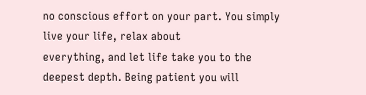no conscious effort on your part. You simply live your life, relax about
everything, and let life take you to the deepest depth. Being patient you will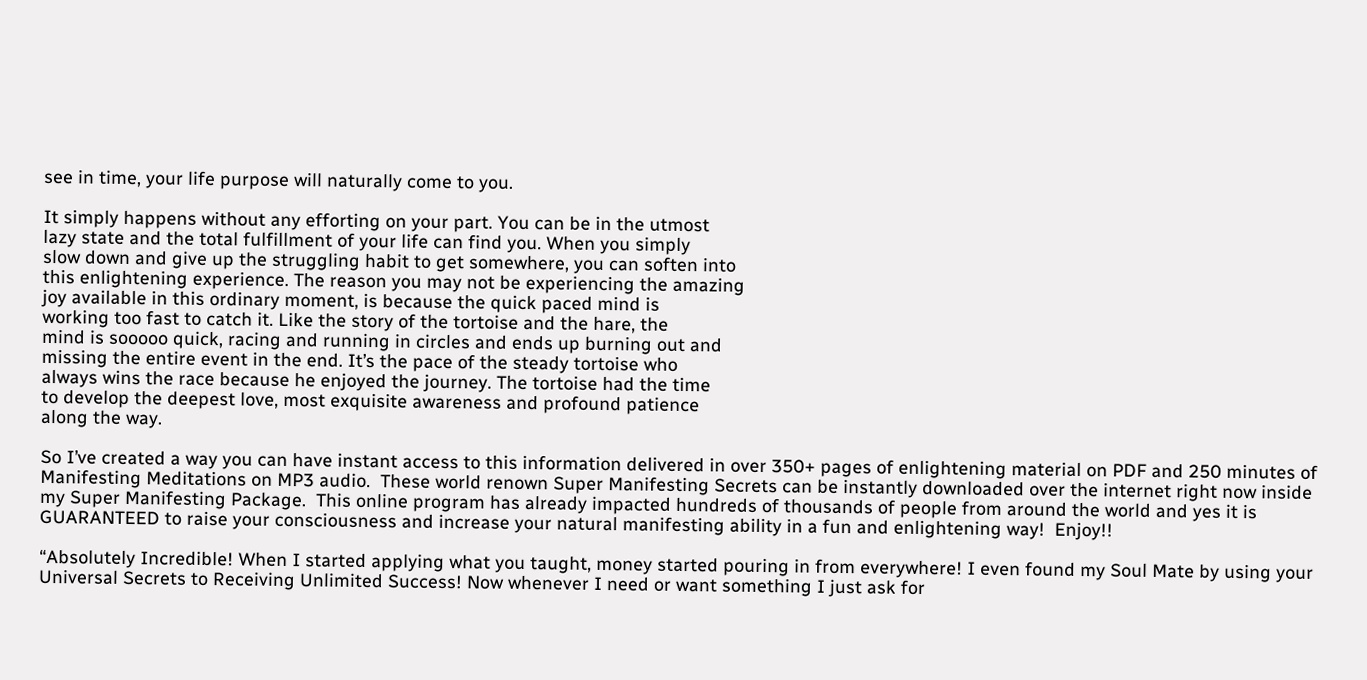see in time, your life purpose will naturally come to you.

It simply happens without any efforting on your part. You can be in the utmost
lazy state and the total fulfillment of your life can find you. When you simply
slow down and give up the struggling habit to get somewhere, you can soften into
this enlightening experience. The reason you may not be experiencing the amazing
joy available in this ordinary moment, is because the quick paced mind is
working too fast to catch it. Like the story of the tortoise and the hare, the
mind is sooooo quick, racing and running in circles and ends up burning out and
missing the entire event in the end. It’s the pace of the steady tortoise who
always wins the race because he enjoyed the journey. The tortoise had the time
to develop the deepest love, most exquisite awareness and profound patience
along the way.

So I’ve created a way you can have instant access to this information delivered in over 350+ pages of enlightening material on PDF and 250 minutes of Manifesting Meditations on MP3 audio.  These world renown Super Manifesting Secrets can be instantly downloaded over the internet right now inside my Super Manifesting Package.  This online program has already impacted hundreds of thousands of people from around the world and yes it is GUARANTEED to raise your consciousness and increase your natural manifesting ability in a fun and enlightening way!  Enjoy!!

“Absolutely Incredible! When I started applying what you taught, money started pouring in from everywhere! I even found my Soul Mate by using your Universal Secrets to Receiving Unlimited Success! Now whenever I need or want something I just ask for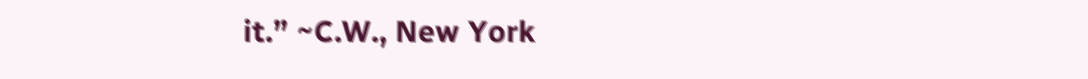it.” ~C.W., New York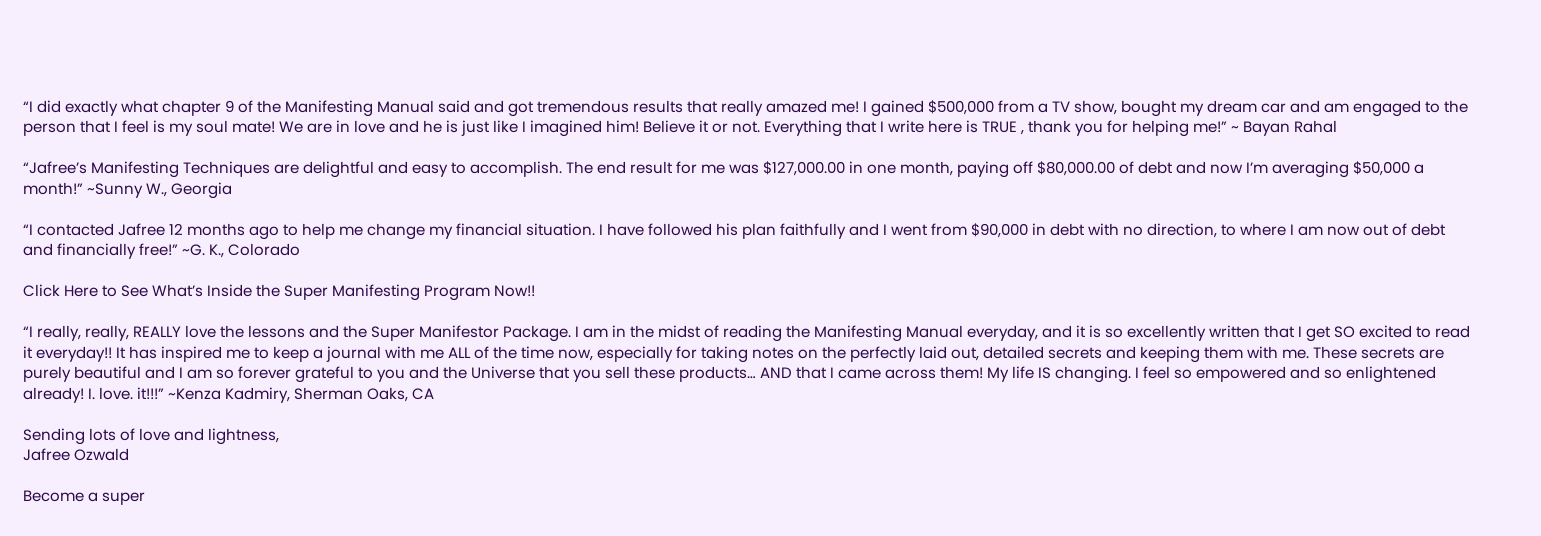“I did exactly what chapter 9 of the Manifesting Manual said and got tremendous results that really amazed me! I gained $500,000 from a TV show, bought my dream car and am engaged to the person that I feel is my soul mate! We are in love and he is just like I imagined him! Believe it or not. Everything that I write here is TRUE , thank you for helping me!” ~ Bayan Rahal

“Jafree’s Manifesting Techniques are delightful and easy to accomplish. The end result for me was $127,000.00 in one month, paying off $80,000.00 of debt and now I’m averaging $50,000 a month!” ~Sunny W., Georgia

“I contacted Jafree 12 months ago to help me change my financial situation. I have followed his plan faithfully and I went from $90,000 in debt with no direction, to where I am now out of debt and financially free!” ~G. K., Colorado

Click Here to See What’s Inside the Super Manifesting Program Now!!

“I really, really, REALLY love the lessons and the Super Manifestor Package. I am in the midst of reading the Manifesting Manual everyday, and it is so excellently written that I get SO excited to read it everyday!! It has inspired me to keep a journal with me ALL of the time now, especially for taking notes on the perfectly laid out, detailed secrets and keeping them with me. These secrets are purely beautiful and I am so forever grateful to you and the Universe that you sell these products… AND that I came across them! My life IS changing. I feel so empowered and so enlightened already! I. love. it!!!” ~Kenza Kadmiry, Sherman Oaks, CA

Sending lots of love and lightness,
Jafree Ozwald

Become a super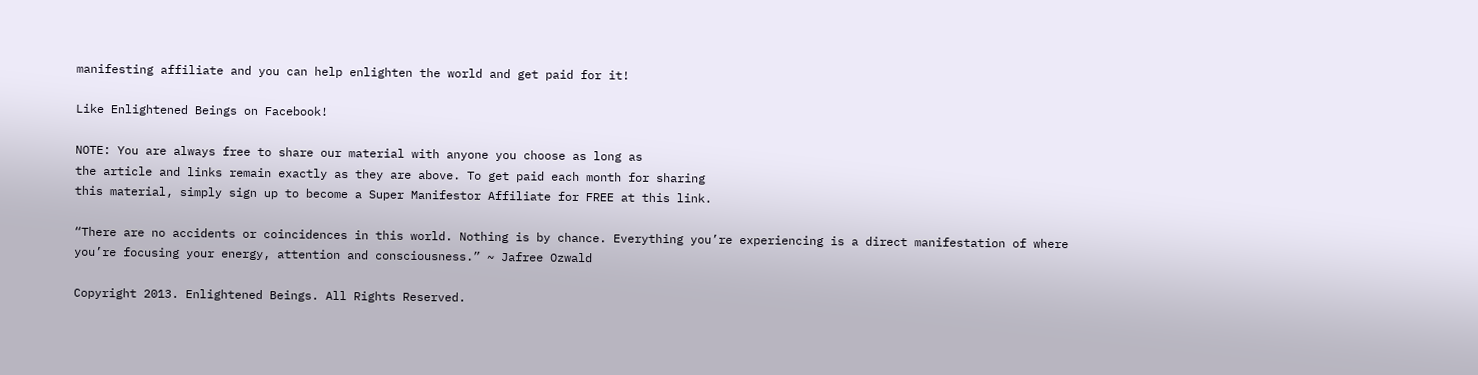manifesting affiliate and you can help enlighten the world and get paid for it!

Like Enlightened Beings on Facebook!

NOTE: You are always free to share our material with anyone you choose as long as
the article and links remain exactly as they are above. To get paid each month for sharing
this material, simply sign up to become a Super Manifestor Affiliate for FREE at this link.

“There are no accidents or coincidences in this world. Nothing is by chance. Everything you’re experiencing is a direct manifestation of where you’re focusing your energy, attention and consciousness.” ~ Jafree Ozwald

Copyright 2013. Enlightened Beings. All Rights Reserved.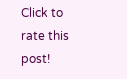Click to rate this post!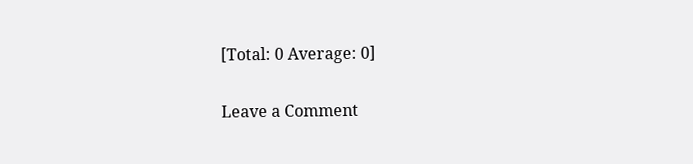[Total: 0 Average: 0]

Leave a Comment